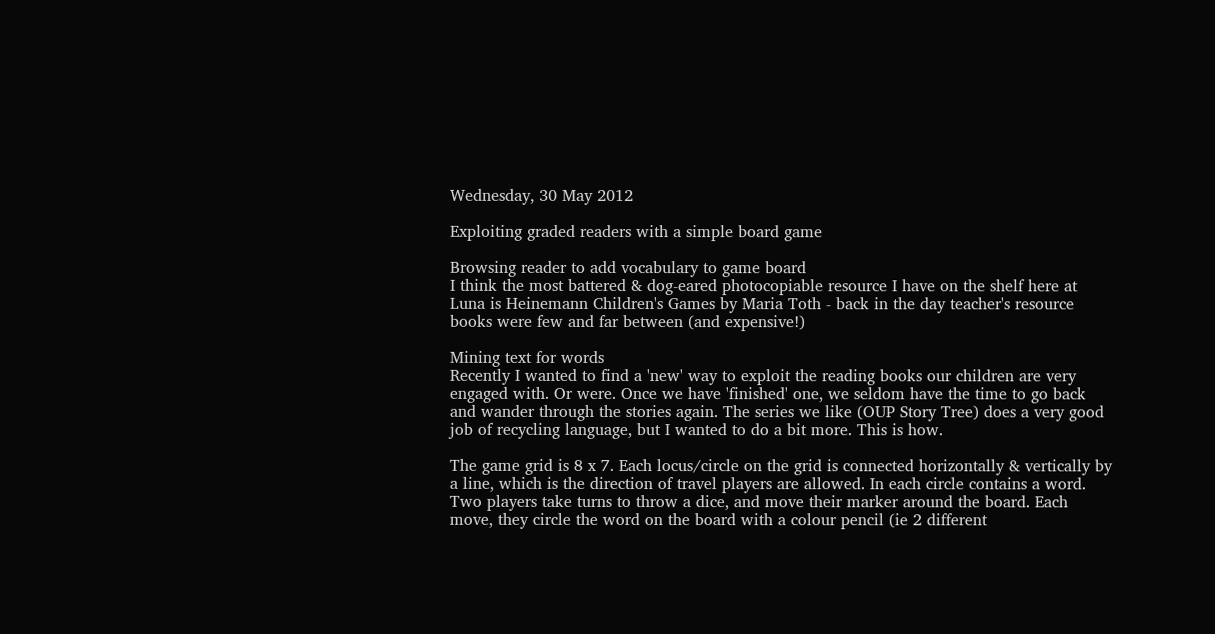Wednesday, 30 May 2012

Exploiting graded readers with a simple board game

Browsing reader to add vocabulary to game board
I think the most battered & dog-eared photocopiable resource I have on the shelf here at Luna is Heinemann Children's Games by Maria Toth - back in the day teacher's resource books were few and far between (and expensive!)

Mining text for words
Recently I wanted to find a 'new' way to exploit the reading books our children are very engaged with. Or were. Once we have 'finished' one, we seldom have the time to go back and wander through the stories again. The series we like (OUP Story Tree) does a very good job of recycling language, but I wanted to do a bit more. This is how.

The game grid is 8 x 7. Each locus/circle on the grid is connected horizontally & vertically by a line, which is the direction of travel players are allowed. In each circle contains a word. Two players take turns to throw a dice, and move their marker around the board. Each move, they circle the word on the board with a colour pencil (ie 2 different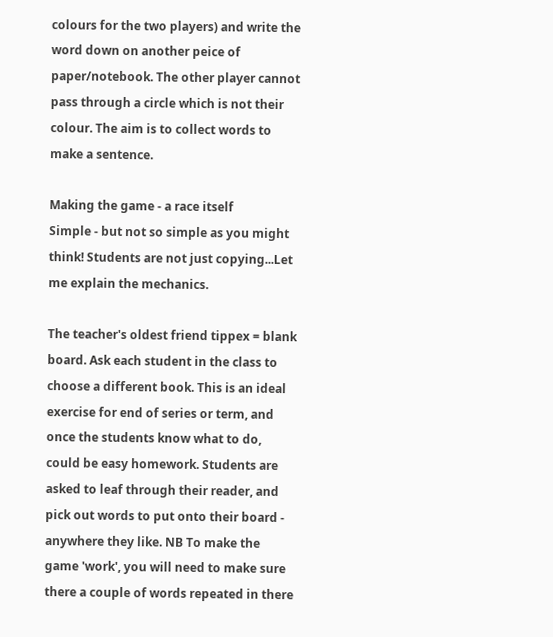colours for the two players) and write the word down on another peice of paper/notebook. The other player cannot pass through a circle which is not their colour. The aim is to collect words to make a sentence.

Making the game - a race itself
Simple - but not so simple as you might think! Students are not just copying...Let me explain the mechanics.

The teacher's oldest friend tippex = blank board. Ask each student in the class to choose a different book. This is an ideal exercise for end of series or term, and once the students know what to do, could be easy homework. Students are asked to leaf through their reader, and pick out words to put onto their board - anywhere they like. NB To make the game 'work', you will need to make sure there a couple of words repeated in there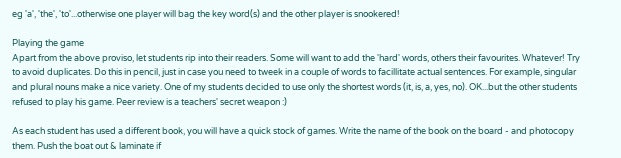eg 'a', 'the', 'to'...otherwise one player will bag the key word(s) and the other player is snookered!

Playing the game
Apart from the above proviso, let students rip into their readers. Some will want to add the 'hard' words, others their favourites. Whatever! Try to avoid duplicates. Do this in pencil, just in case you need to tweek in a couple of words to facillitate actual sentences. For example, singular and plural nouns make a nice variety. One of my students decided to use only the shortest words (it, is, a, yes, no). OK...but the other students refused to play his game. Peer review is a teachers' secret weapon :)

As each student has used a different book, you will have a quick stock of games. Write the name of the book on the board - and photocopy them. Push the boat out & laminate if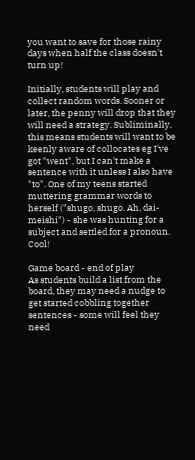you want to save for those rainy days when half the class doesn't turn up!

Initially, students will play and collect random words. Sooner or later, the penny will drop that they will need a strategy. Subliminally, this means students will want to be keenly aware of collocates eg I've got "went", but I can't make a sentence with it unless I also have "to". One of my teens started muttering grammar words to herself ("shugo, shugo. Ah, dai-meishi") - she was hunting for a subject and settled for a pronoun. Cool!

Game board - end of play
As students build a list from the board, they may need a nudge to get started cobbling together sentences - some will feel they need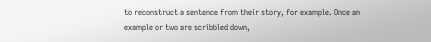to reconstruct a sentence from their story, for example. Once an example or two are scribbled down,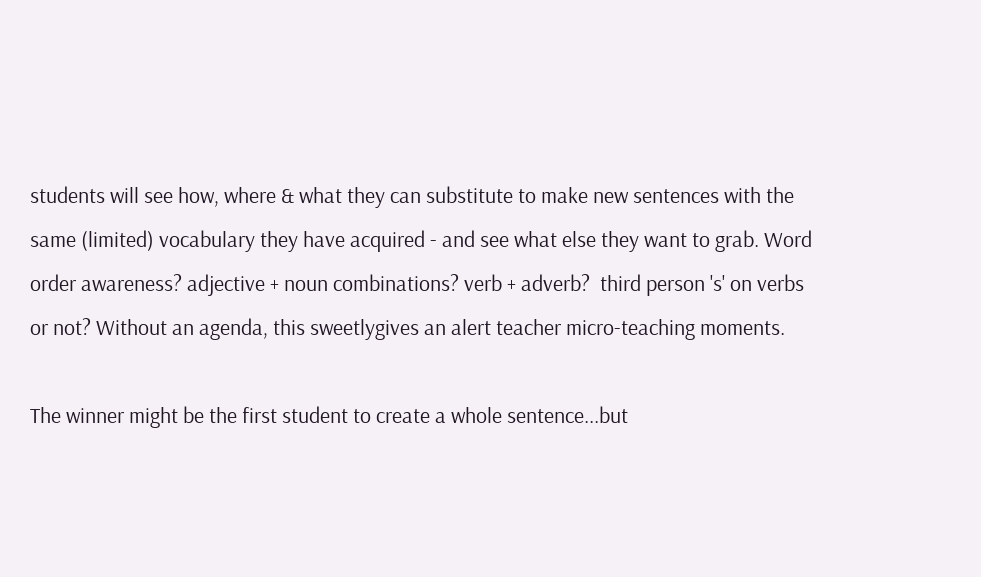students will see how, where & what they can substitute to make new sentences with the same (limited) vocabulary they have acquired - and see what else they want to grab. Word order awareness? adjective + noun combinations? verb + adverb?  third person 's' on verbs or not? Without an agenda, this sweetlygives an alert teacher micro-teaching moments.

The winner might be the first student to create a whole sentence...but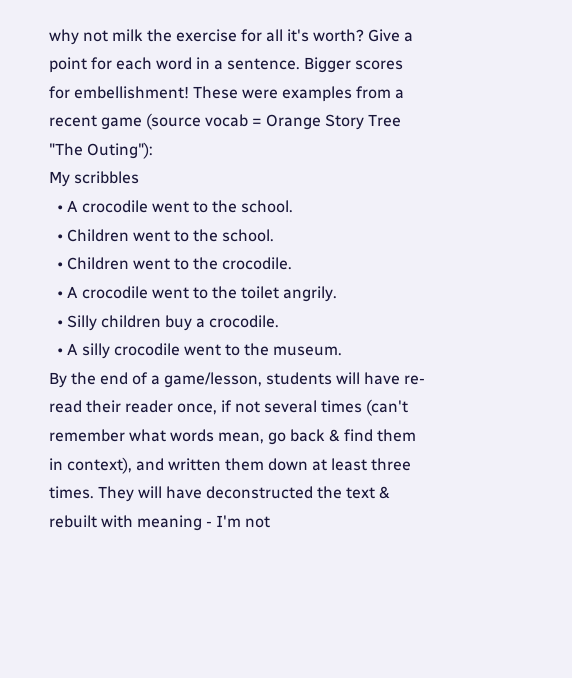why not milk the exercise for all it's worth? Give a point for each word in a sentence. Bigger scores for embellishment! These were examples from a recent game (source vocab = Orange Story Tree "The Outing"):
My scribbles
  • A crocodile went to the school.
  • Children went to the school.
  • Children went to the crocodile.
  • A crocodile went to the toilet angrily.
  • Silly children buy a crocodile.
  • A silly crocodile went to the museum.
By the end of a game/lesson, students will have re-read their reader once, if not several times (can't remember what words mean, go back & find them in context), and written them down at least three times. They will have deconstructed the text & rebuilt with meaning - I'm not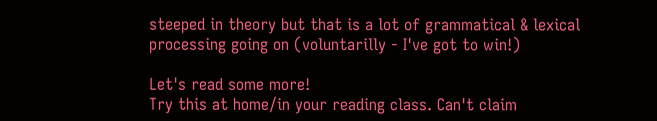steeped in theory but that is a lot of grammatical & lexical processing going on (voluntarilly - I've got to win!)

Let's read some more!
Try this at home/in your reading class. Can't claim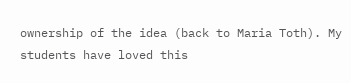ownership of the idea (back to Maria Toth). My students have loved this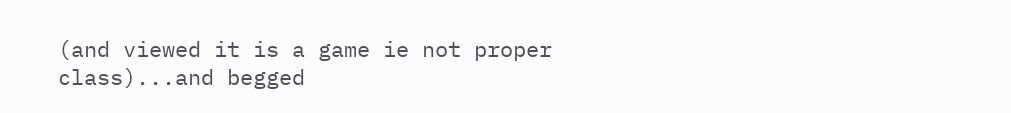(and viewed it is a game ie not proper class)...and begged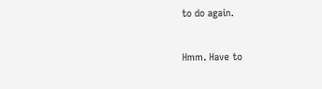to do again.

Hmm. Have to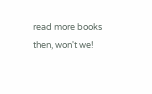read more books then, won't we!